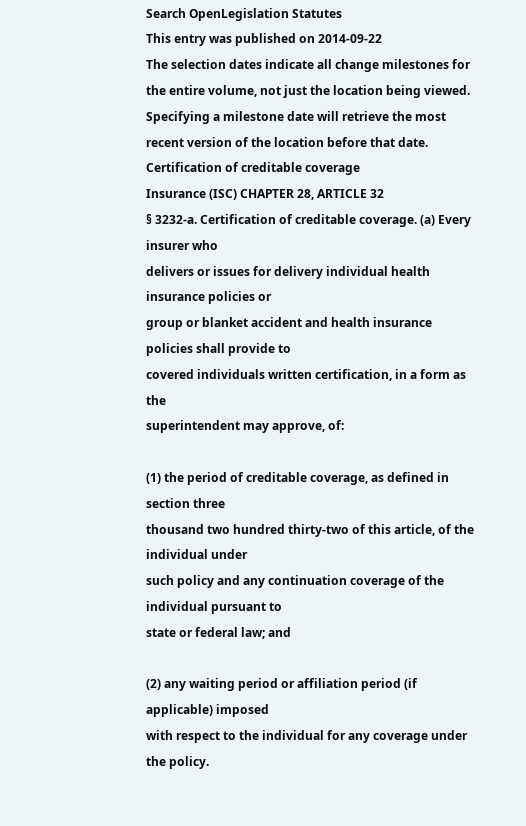Search OpenLegislation Statutes
This entry was published on 2014-09-22
The selection dates indicate all change milestones for the entire volume, not just the location being viewed. Specifying a milestone date will retrieve the most recent version of the location before that date.
Certification of creditable coverage
Insurance (ISC) CHAPTER 28, ARTICLE 32
§ 3232-a. Certification of creditable coverage. (a) Every insurer who
delivers or issues for delivery individual health insurance policies or
group or blanket accident and health insurance policies shall provide to
covered individuals written certification, in a form as the
superintendent may approve, of:

(1) the period of creditable coverage, as defined in section three
thousand two hundred thirty-two of this article, of the individual under
such policy and any continuation coverage of the individual pursuant to
state or federal law; and

(2) any waiting period or affiliation period (if applicable) imposed
with respect to the individual for any coverage under the policy.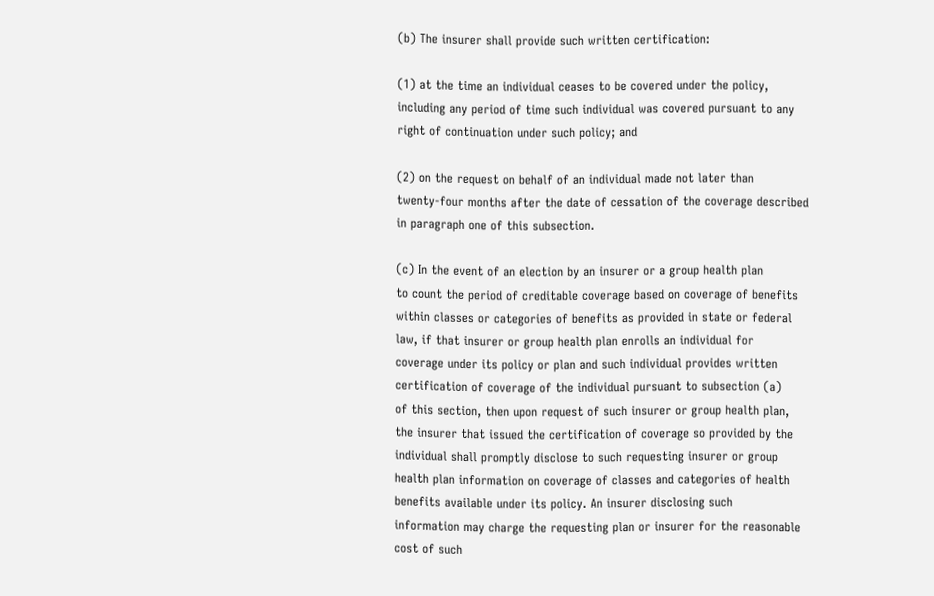(b) The insurer shall provide such written certification:

(1) at the time an individual ceases to be covered under the policy,
including any period of time such individual was covered pursuant to any
right of continuation under such policy; and

(2) on the request on behalf of an individual made not later than
twenty-four months after the date of cessation of the coverage described
in paragraph one of this subsection.

(c) In the event of an election by an insurer or a group health plan
to count the period of creditable coverage based on coverage of benefits
within classes or categories of benefits as provided in state or federal
law, if that insurer or group health plan enrolls an individual for
coverage under its policy or plan and such individual provides written
certification of coverage of the individual pursuant to subsection (a)
of this section, then upon request of such insurer or group health plan,
the insurer that issued the certification of coverage so provided by the
individual shall promptly disclose to such requesting insurer or group
health plan information on coverage of classes and categories of health
benefits available under its policy. An insurer disclosing such
information may charge the requesting plan or insurer for the reasonable
cost of such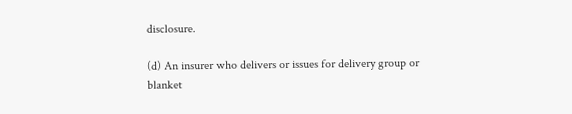disclosure.

(d) An insurer who delivers or issues for delivery group or blanket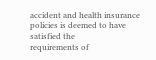accident and health insurance policies is deemed to have satisfied the
requirements of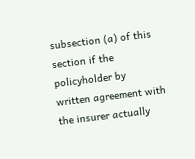subsection (a) of this section if the policyholder by
written agreement with the insurer actually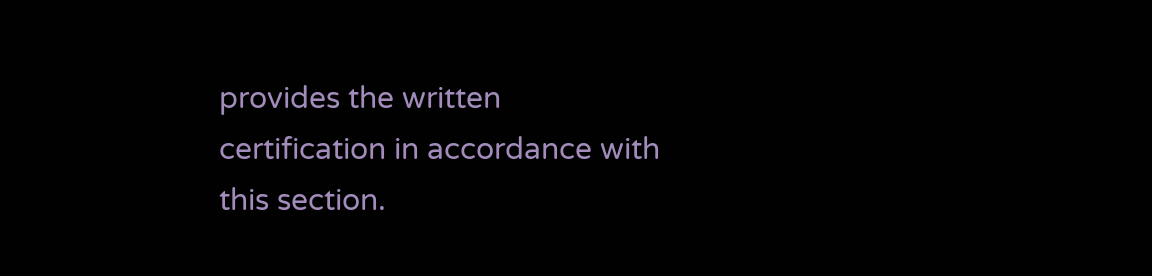provides the written
certification in accordance with this section.